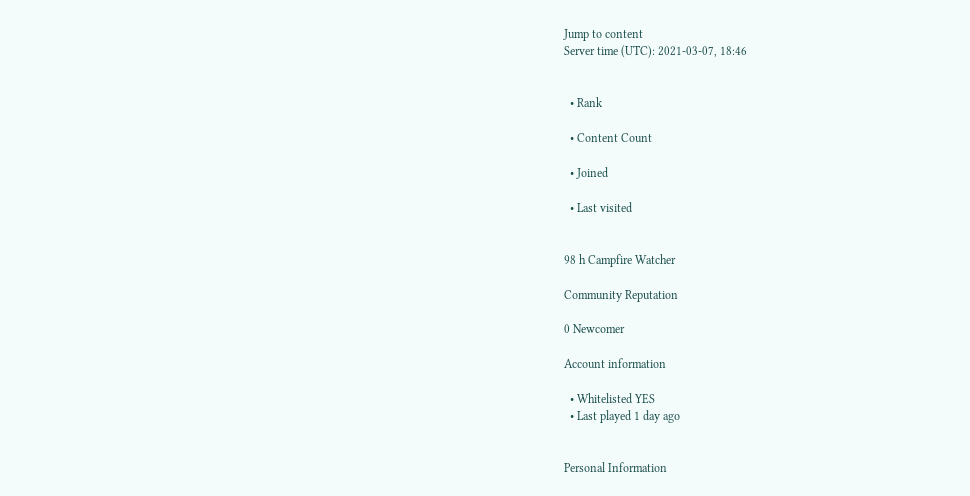Jump to content
Server time (UTC): 2021-03-07, 18:46


  • Rank

  • Content Count

  • Joined

  • Last visited


98 h Campfire Watcher

Community Reputation

0 Newcomer

Account information

  • Whitelisted YES
  • Last played 1 day ago


Personal Information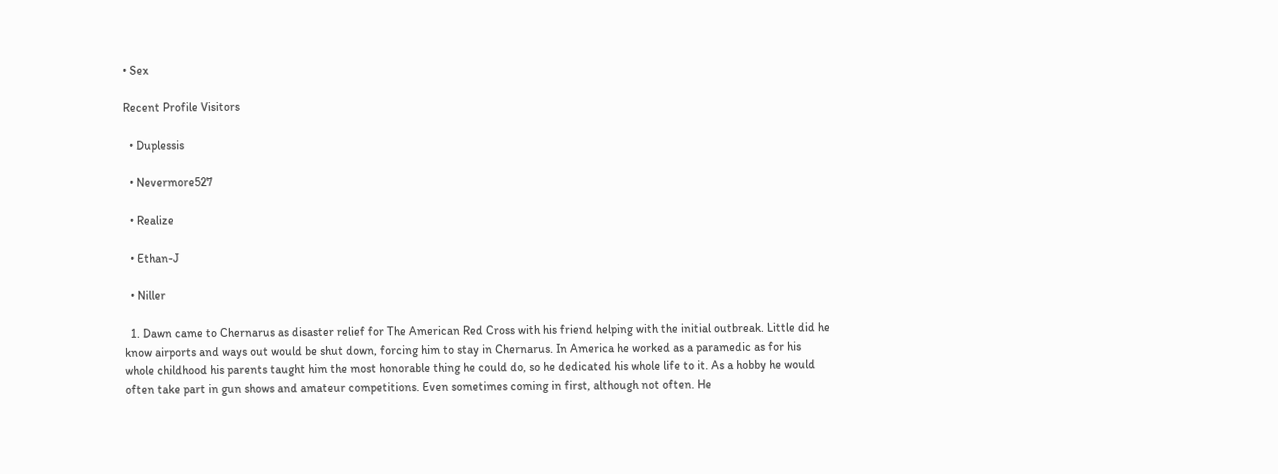• Sex

Recent Profile Visitors

  • Duplessis

  • Nevermore527

  • Realize

  • Ethan-J

  • Niller

  1. Dawn came to Chernarus as disaster relief for The American Red Cross with his friend helping with the initial outbreak. Little did he know airports and ways out would be shut down, forcing him to stay in Chernarus. In America he worked as a paramedic as for his whole childhood his parents taught him the most honorable thing he could do, so he dedicated his whole life to it. As a hobby he would often take part in gun shows and amateur competitions. Even sometimes coming in first, although not often. He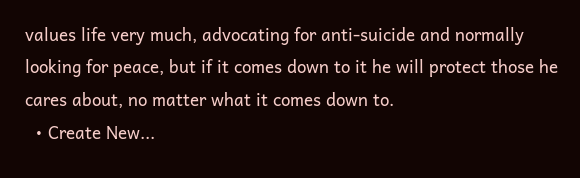values life very much, advocating for anti-suicide and normally looking for peace, but if it comes down to it he will protect those he cares about, no matter what it comes down to.
  • Create New...